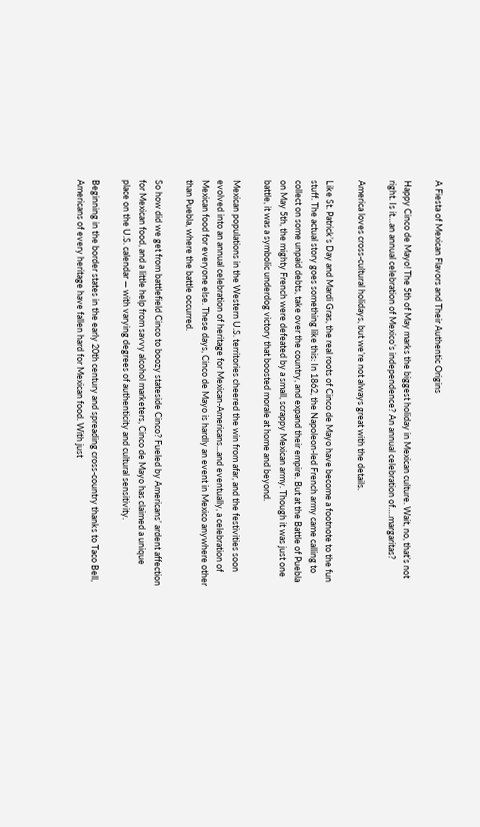A Fiesta of Mexican Flavors and Their Authentic Origins

Happy Cinco de Mayo! The 5th of May marks the biggest holiday in Mexican culture. Wait, no, that’s not right. Is it…an annual celebration of Mexico’s independence? An annual celebration of….margaritas?

America loves cross-cultural holidays, but we’re not always great with the details.

Like St. Patrick’s Day and Mardi Gras, the real roots of Cinco de Mayo have become a footnote to the fun stuff. The actual story goes something like this: In 1862, the Napoleon-led French army came calling to collect on some unpaid debts, take over the country, and expand their empire. But at the Battle of Puebla on May 5th, the mighty French were defeated by a small, scrappy Mexican army. Though it was just one battle, it was a symbolic underdog victory that boosted morale at home and beyond.

Mexican populations in the Western U.S. territories cheered the win from afar, and the festivities soon evolved into an annual celebration of heritage for Mexican-Americans...and eventually, a celebration of Mexican food for everyone else. These days, Cinco de Mayo is hardly an event in Mexico anywhere other than Puebla, where the battle occurred.

So how did we get from battlefield Cinco to boozy stateside Cinco? Fueled by Americans’ ardent affection for Mexican food, and a little help from savvy alcohol marketers, Cinco de Mayo has claimed a unique place on the U.S. calendar — with varying degrees of authenticity and cultural sensitivity.

Beginning in the border states in the early 20th century and spreading cross-country thanks to Taco Bell, Americans of every heritage have fallen hard for Mexican food. With just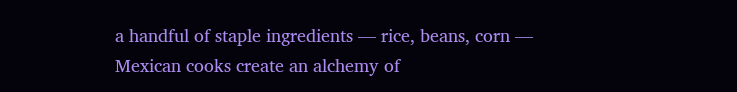a handful of staple ingredients — rice, beans, corn — Mexican cooks create an alchemy of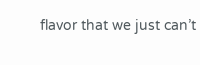flavor that we just can’t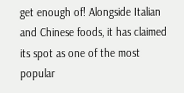get enough of! Alongside Italian and Chinese foods, it has claimed its spot as one of the most popular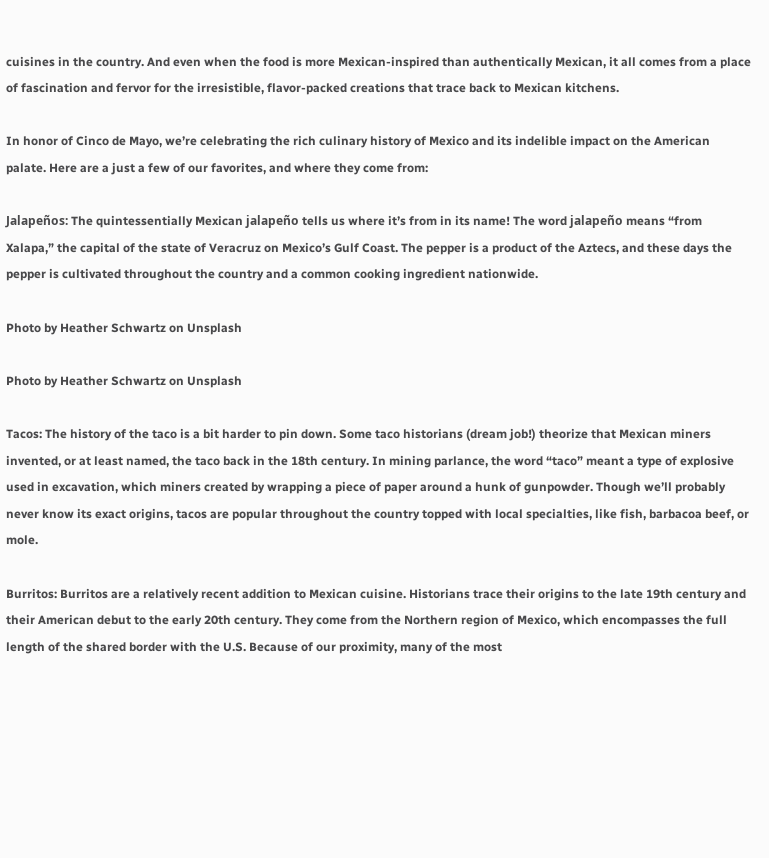cuisines in the country. And even when the food is more Mexican-inspired than authentically Mexican, it all comes from a place of fascination and fervor for the irresistible, flavor-packed creations that trace back to Mexican kitchens.

In honor of Cinco de Mayo, we’re celebrating the rich culinary history of Mexico and its indelible impact on the American palate. Here are a just a few of our favorites, and where they come from:

Jalapeños: The quintessentially Mexican jalapeño tells us where it’s from in its name! The word jalapeño means “from Xalapa,” the capital of the state of Veracruz on Mexico’s Gulf Coast. The pepper is a product of the Aztecs, and these days the pepper is cultivated throughout the country and a common cooking ingredient nationwide.

Photo by Heather Schwartz on Unsplash

Photo by Heather Schwartz on Unsplash

Tacos: The history of the taco is a bit harder to pin down. Some taco historians (dream job!) theorize that Mexican miners invented, or at least named, the taco back in the 18th century. In mining parlance, the word “taco” meant a type of explosive used in excavation, which miners created by wrapping a piece of paper around a hunk of gunpowder. Though we’ll probably never know its exact origins, tacos are popular throughout the country topped with local specialties, like fish, barbacoa beef, or mole.

Burritos: Burritos are a relatively recent addition to Mexican cuisine. Historians trace their origins to the late 19th century and their American debut to the early 20th century. They come from the Northern region of Mexico, which encompasses the full length of the shared border with the U.S. Because of our proximity, many of the most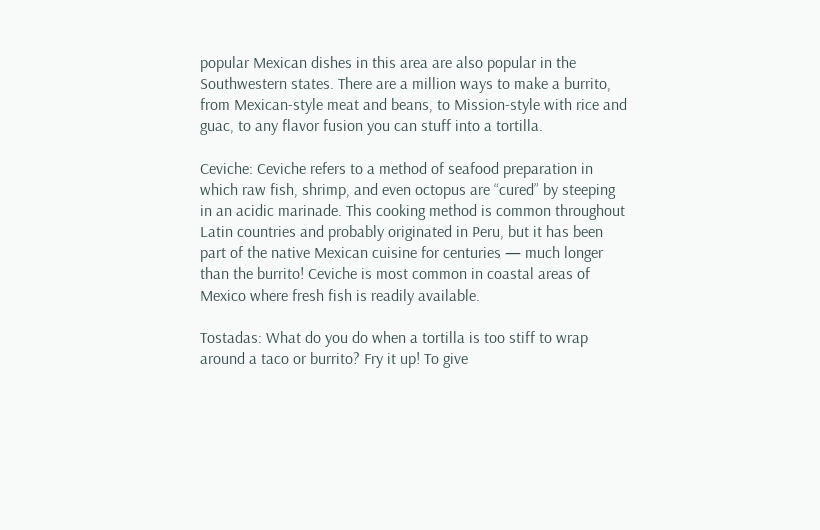popular Mexican dishes in this area are also popular in the Southwestern states. There are a million ways to make a burrito, from Mexican-style meat and beans, to Mission-style with rice and guac, to any flavor fusion you can stuff into a tortilla.

Ceviche: Ceviche refers to a method of seafood preparation in which raw fish, shrimp, and even octopus are “cured” by steeping in an acidic marinade. This cooking method is common throughout Latin countries and probably originated in Peru, but it has been part of the native Mexican cuisine for centuries — much longer than the burrito! Ceviche is most common in coastal areas of Mexico where fresh fish is readily available.

Tostadas: What do you do when a tortilla is too stiff to wrap around a taco or burrito? Fry it up! To give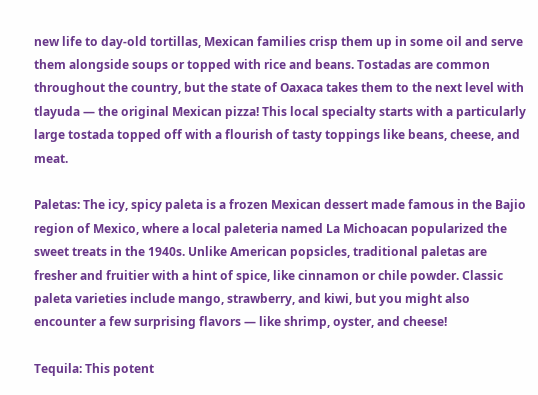new life to day-old tortillas, Mexican families crisp them up in some oil and serve them alongside soups or topped with rice and beans. Tostadas are common throughout the country, but the state of Oaxaca takes them to the next level with tlayuda — the original Mexican pizza! This local specialty starts with a particularly large tostada topped off with a flourish of tasty toppings like beans, cheese, and meat.

Paletas: The icy, spicy paleta is a frozen Mexican dessert made famous in the Bajio region of Mexico, where a local paleteria named La Michoacan popularized the sweet treats in the 1940s. Unlike American popsicles, traditional paletas are fresher and fruitier with a hint of spice, like cinnamon or chile powder. Classic paleta varieties include mango, strawberry, and kiwi, but you might also encounter a few surprising flavors — like shrimp, oyster, and cheese!

Tequila: This potent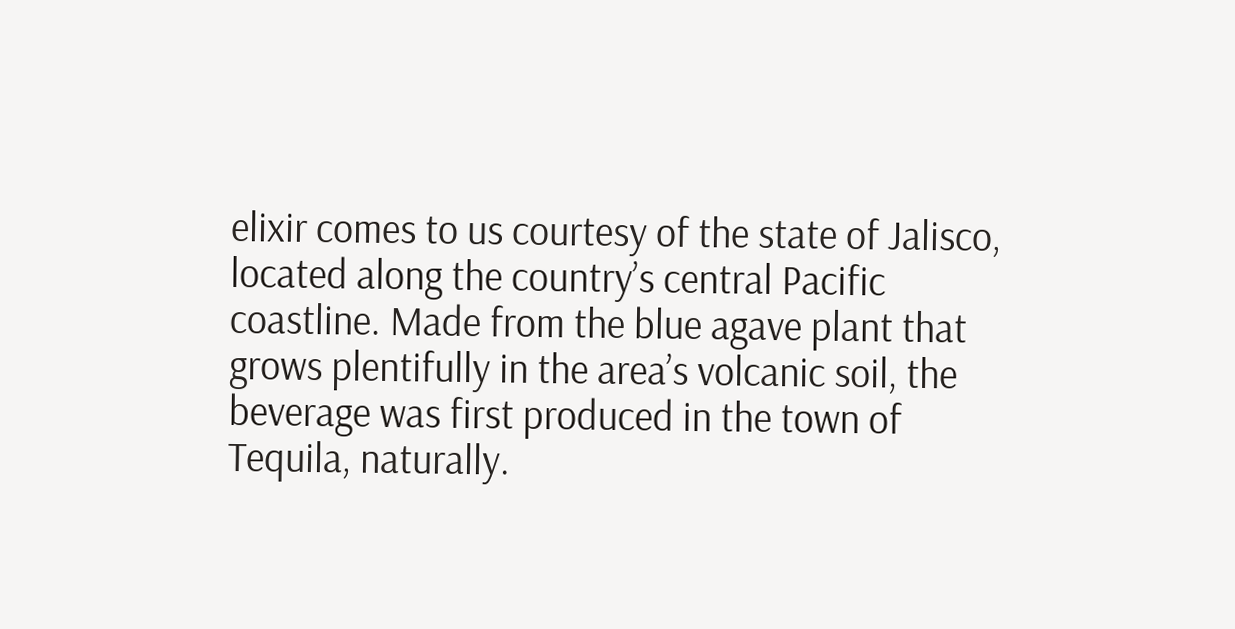elixir comes to us courtesy of the state of Jalisco, located along the country’s central Pacific coastline. Made from the blue agave plant that grows plentifully in the area’s volcanic soil, the beverage was first produced in the town of Tequila, naturally.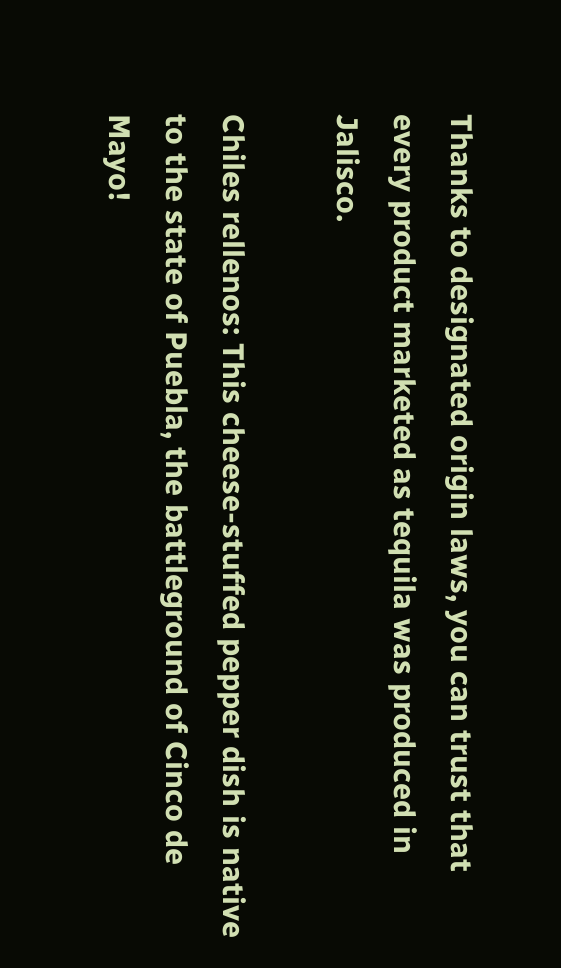Thanks to designated origin laws, you can trust that every product marketed as tequila was produced in Jalisco.

Chiles rellenos: This cheese-stuffed pepper dish is native to the state of Puebla, the battleground of Cinco de Mayo!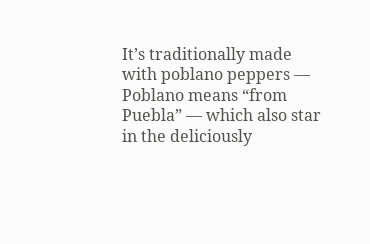It’s traditionally made with poblano peppers — Poblano means “from Puebla” — which also star in the deliciously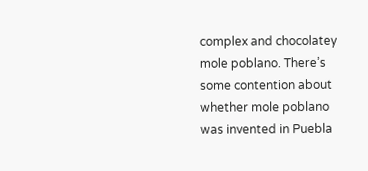complex and chocolatey mole poblano. There’s some contention about whether mole poblano was invented in Puebla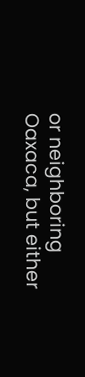or neighboring Oaxaca, but either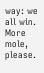way: we all win. More mole, please.